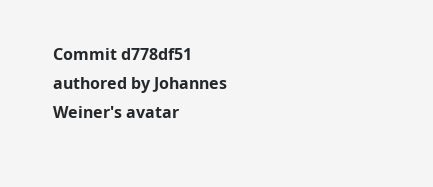Commit d778df51 authored by Johannes Weiner's avatar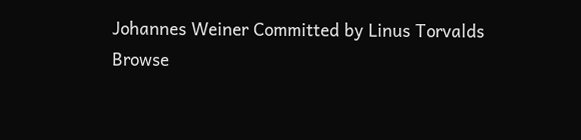Johannes Weiner Committed by Linus Torvalds
Browse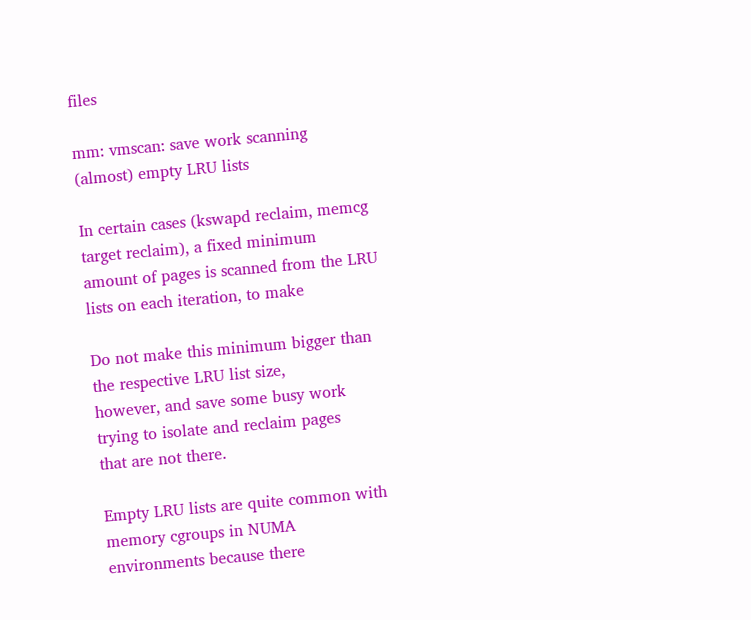files

mm: vmscan: save work scanning (almost) empty LRU lists

In certain cases (kswapd reclaim, memcg target reclaim), a fixed minimum
amount of pages is scanned from the LRU lists on each iteration, to make

Do not make this minimum bigger than the respective LRU list size,
however, and save some busy work trying to isolate and reclaim pages
that are not there.

Empty LRU lists are quite common with memory cgroups in NUMA
environments because there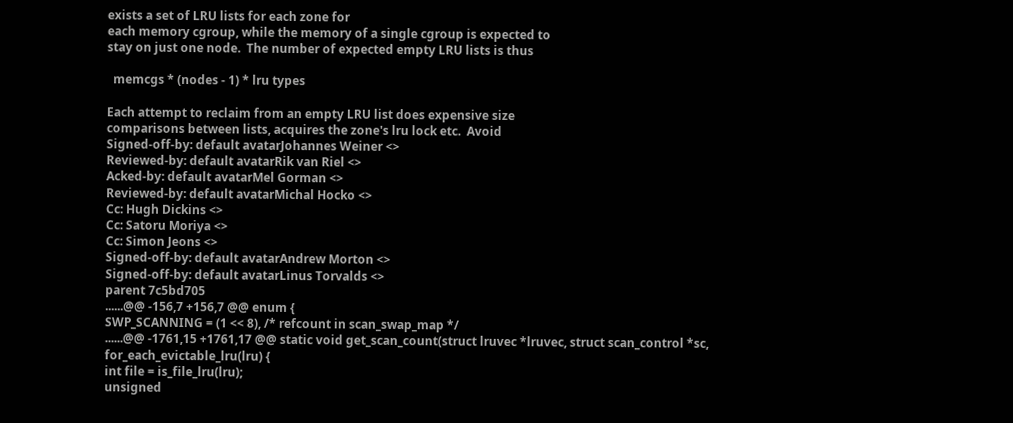exists a set of LRU lists for each zone for
each memory cgroup, while the memory of a single cgroup is expected to
stay on just one node.  The number of expected empty LRU lists is thus

  memcgs * (nodes - 1) * lru types

Each attempt to reclaim from an empty LRU list does expensive size
comparisons between lists, acquires the zone's lru lock etc.  Avoid
Signed-off-by: default avatarJohannes Weiner <>
Reviewed-by: default avatarRik van Riel <>
Acked-by: default avatarMel Gorman <>
Reviewed-by: default avatarMichal Hocko <>
Cc: Hugh Dickins <>
Cc: Satoru Moriya <>
Cc: Simon Jeons <>
Signed-off-by: default avatarAndrew Morton <>
Signed-off-by: default avatarLinus Torvalds <>
parent 7c5bd705
......@@ -156,7 +156,7 @@ enum {
SWP_SCANNING = (1 << 8), /* refcount in scan_swap_map */
......@@ -1761,15 +1761,17 @@ static void get_scan_count(struct lruvec *lruvec, struct scan_control *sc,
for_each_evictable_lru(lru) {
int file = is_file_lru(lru);
unsigned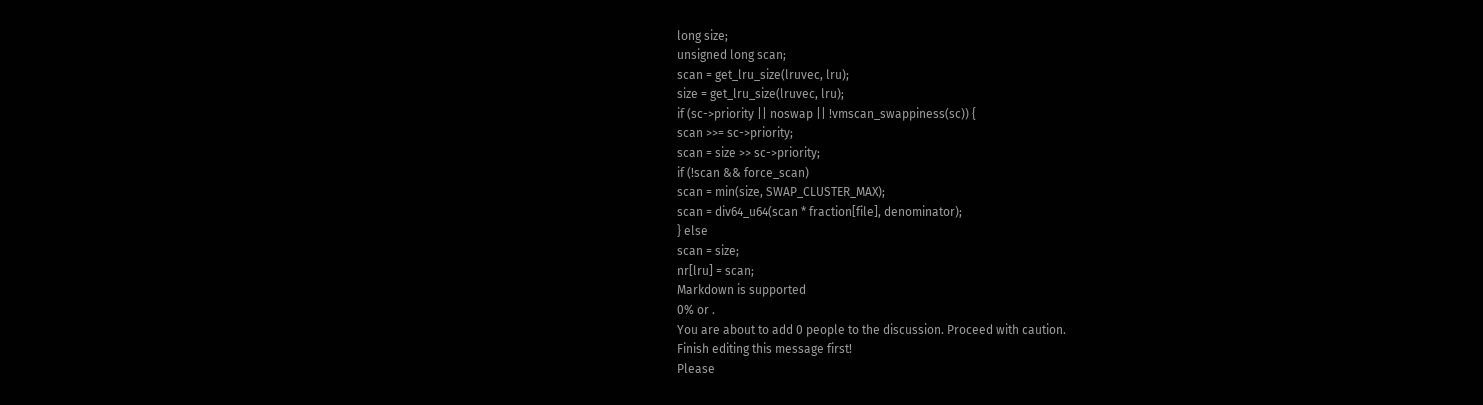long size;
unsigned long scan;
scan = get_lru_size(lruvec, lru);
size = get_lru_size(lruvec, lru);
if (sc->priority || noswap || !vmscan_swappiness(sc)) {
scan >>= sc->priority;
scan = size >> sc->priority;
if (!scan && force_scan)
scan = min(size, SWAP_CLUSTER_MAX);
scan = div64_u64(scan * fraction[file], denominator);
} else
scan = size;
nr[lru] = scan;
Markdown is supported
0% or .
You are about to add 0 people to the discussion. Proceed with caution.
Finish editing this message first!
Please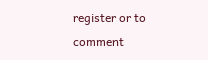register or to comment